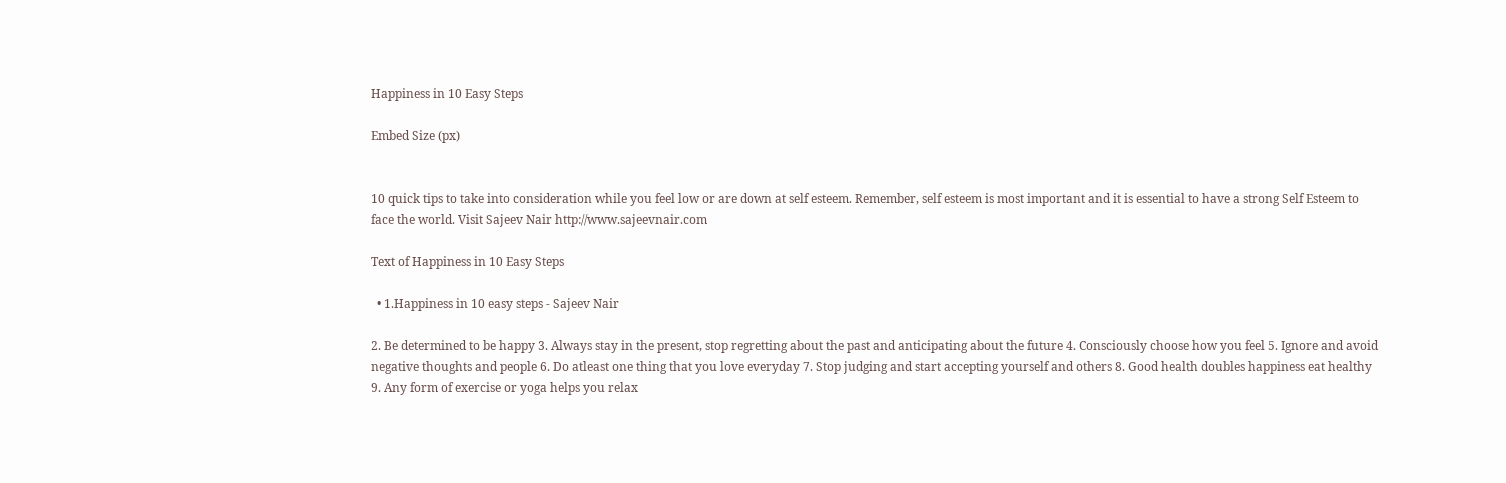Happiness in 10 Easy Steps

Embed Size (px)


10 quick tips to take into consideration while you feel low or are down at self esteem. Remember, self esteem is most important and it is essential to have a strong Self Esteem to face the world. Visit Sajeev Nair http://www.sajeevnair.com

Text of Happiness in 10 Easy Steps

  • 1.Happiness in 10 easy steps - Sajeev Nair

2. Be determined to be happy 3. Always stay in the present, stop regretting about the past and anticipating about the future 4. Consciously choose how you feel 5. Ignore and avoid negative thoughts and people 6. Do atleast one thing that you love everyday 7. Stop judging and start accepting yourself and others 8. Good health doubles happiness eat healthy 9. Any form of exercise or yoga helps you relax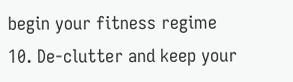begin your fitness regime 10. De-clutter and keep your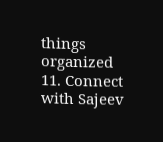things organized 11. Connect with Sajeev